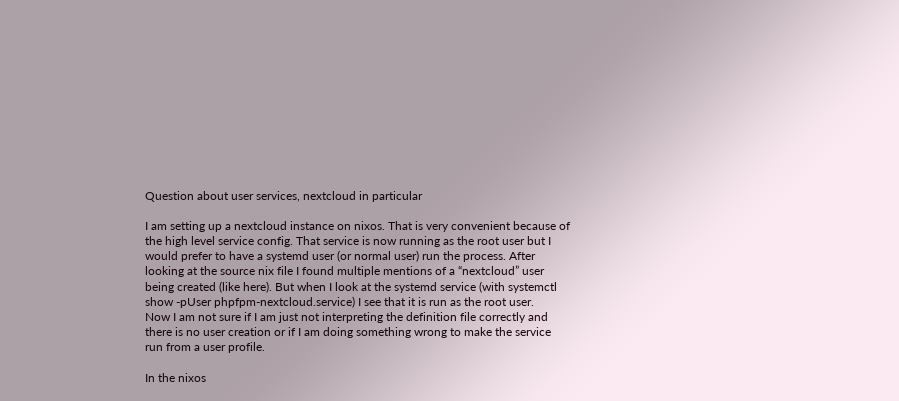Question about user services, nextcloud in particular

I am setting up a nextcloud instance on nixos. That is very convenient because of the high level service config. That service is now running as the root user but I would prefer to have a systemd user (or normal user) run the process. After looking at the source nix file I found multiple mentions of a “nextcloud” user being created (like here). But when I look at the systemd service (with systemctl show -pUser phpfpm-nextcloud.service) I see that it is run as the root user.
Now I am not sure if I am just not interpreting the definition file correctly and there is no user creation or if I am doing something wrong to make the service run from a user profile.

In the nixos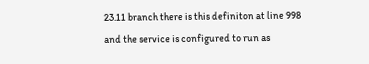23.11 branch there is this definiton at line 998 and the service is configured to run as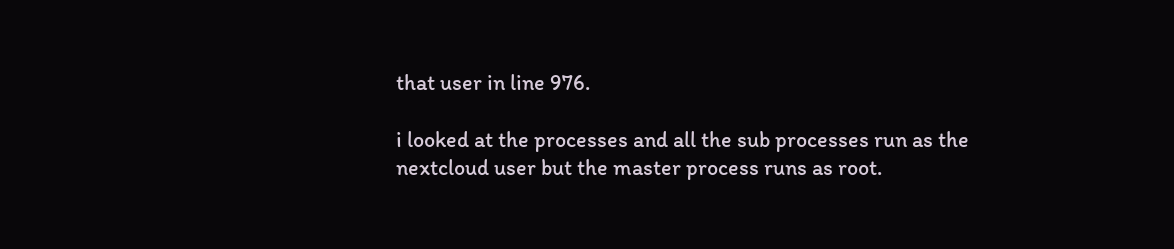that user in line 976.

i looked at the processes and all the sub processes run as the nextcloud user but the master process runs as root.